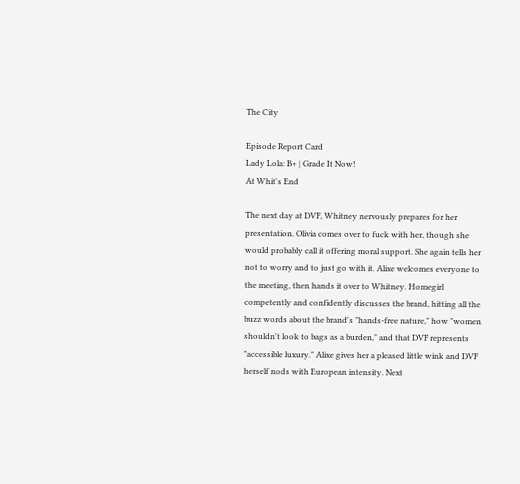The City

Episode Report Card
Lady Lola: B+ | Grade It Now!
At Whit's End

The next day at DVF, Whitney nervously prepares for her presentation. Olivia comes over to fuck with her, though she would probably call it offering moral support. She again tells her not to worry and to just go with it. Alixe welcomes everyone to the meeting, then hands it over to Whitney. Homegirl competently and confidently discusses the brand, hitting all the buzz words about the brand's "hands-free nature," how "women shouldn't look to bags as a burden," and that DVF represents "accessible luxury." Alixe gives her a pleased little wink and DVF herself nods with European intensity. Next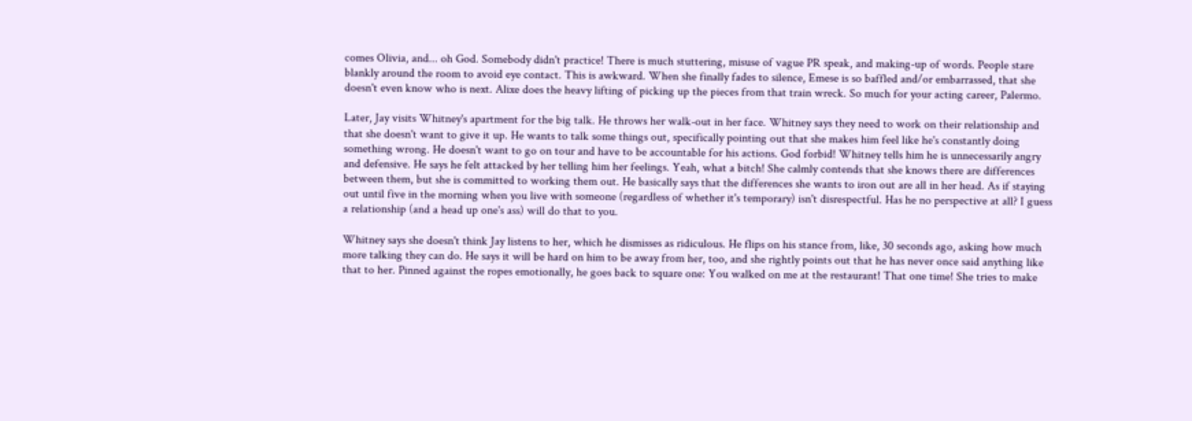comes Olivia, and... oh God. Somebody didn't practice! There is much stuttering, misuse of vague PR speak, and making-up of words. People stare blankly around the room to avoid eye contact. This is awkward. When she finally fades to silence, Emese is so baffled and/or embarrassed, that she doesn't even know who is next. Alixe does the heavy lifting of picking up the pieces from that train wreck. So much for your acting career, Palermo.

Later, Jay visits Whitney's apartment for the big talk. He throws her walk-out in her face. Whitney says they need to work on their relationship and that she doesn't want to give it up. He wants to talk some things out, specifically pointing out that she makes him feel like he's constantly doing something wrong. He doesn't want to go on tour and have to be accountable for his actions. God forbid! Whitney tells him he is unnecessarily angry and defensive. He says he felt attacked by her telling him her feelings. Yeah, what a bitch! She calmly contends that she knows there are differences between them, but she is committed to working them out. He basically says that the differences she wants to iron out are all in her head. As if staying out until five in the morning when you live with someone (regardless of whether it's temporary) isn't disrespectful. Has he no perspective at all? I guess a relationship (and a head up one's ass) will do that to you.

Whitney says she doesn't think Jay listens to her, which he dismisses as ridiculous. He flips on his stance from, like, 30 seconds ago, asking how much more talking they can do. He says it will be hard on him to be away from her, too, and she rightly points out that he has never once said anything like that to her. Pinned against the ropes emotionally, he goes back to square one: You walked on me at the restaurant! That one time! She tries to make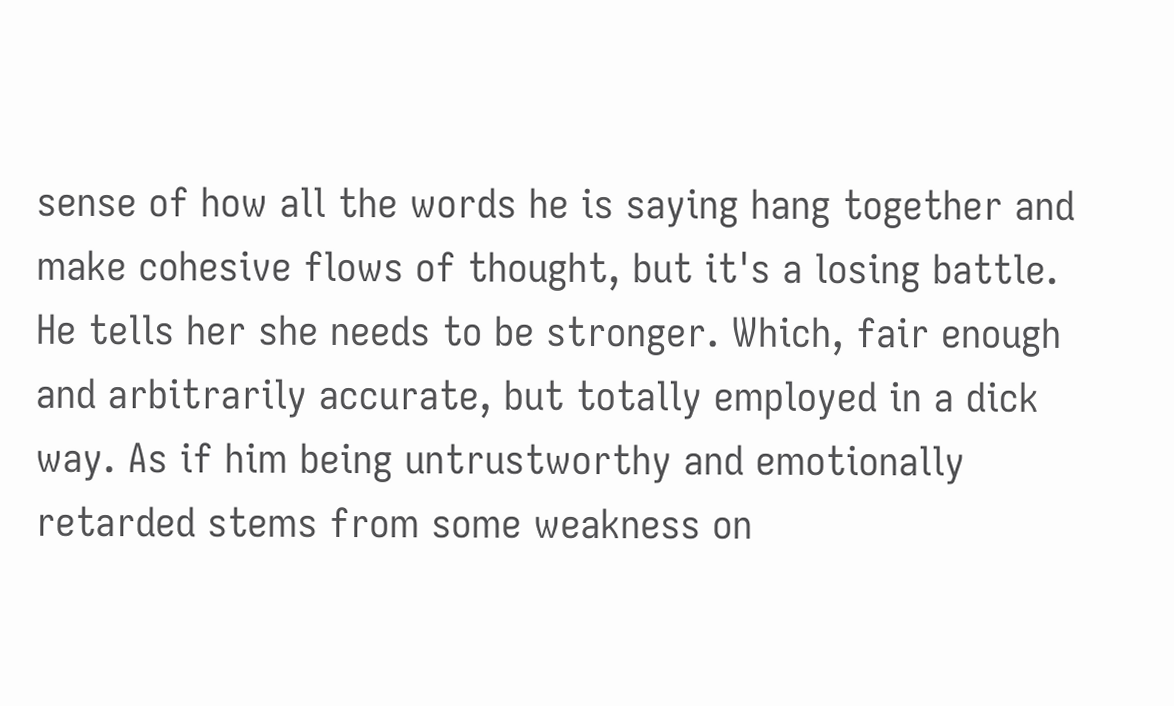sense of how all the words he is saying hang together and make cohesive flows of thought, but it's a losing battle. He tells her she needs to be stronger. Which, fair enough and arbitrarily accurate, but totally employed in a dick way. As if him being untrustworthy and emotionally retarded stems from some weakness on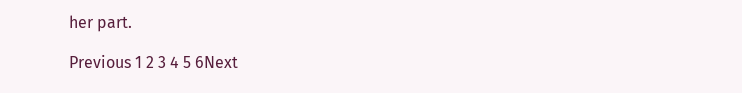her part.

Previous 1 2 3 4 5 6Next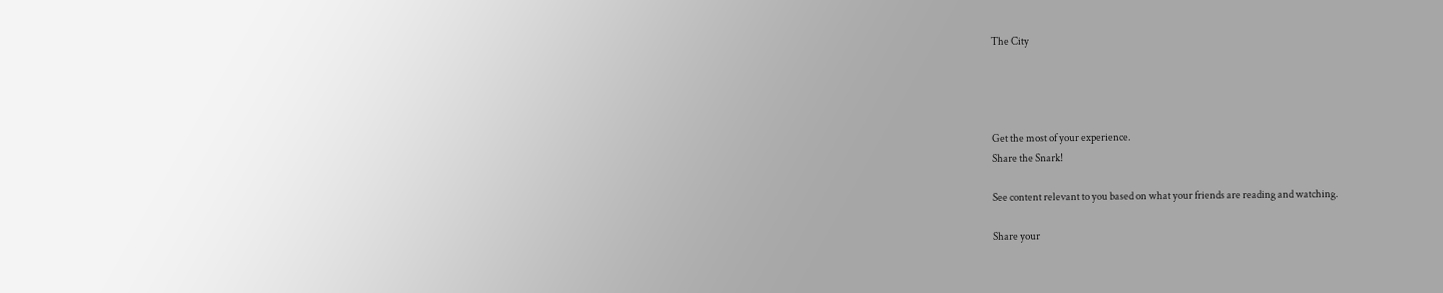The City




Get the most of your experience.
Share the Snark!

See content relevant to you based on what your friends are reading and watching.

Share your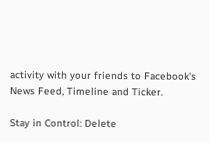activity with your friends to Facebook's News Feed, Timeline and Ticker.

Stay in Control: Delete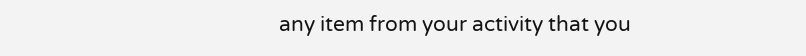any item from your activity that you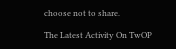choose not to share.

The Latest Activity On TwOP